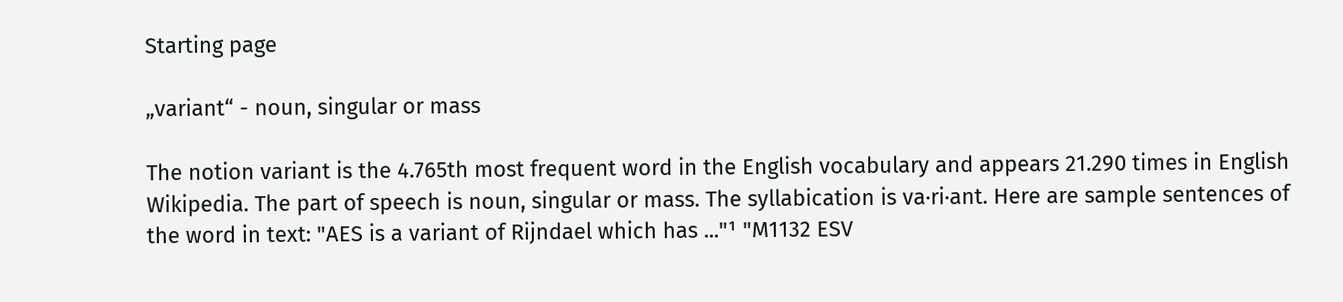Starting page

„variant“ - noun, singular or mass

The notion variant is the 4.765th most frequent word in the English vocabulary and appears 21.290 times in English Wikipedia. The part of speech is noun, singular or mass. The syllabication is va·ri·ant. Here are sample sentences of the word in text: "AES is a variant of Rijndael which has ..."¹ "M1132 ESV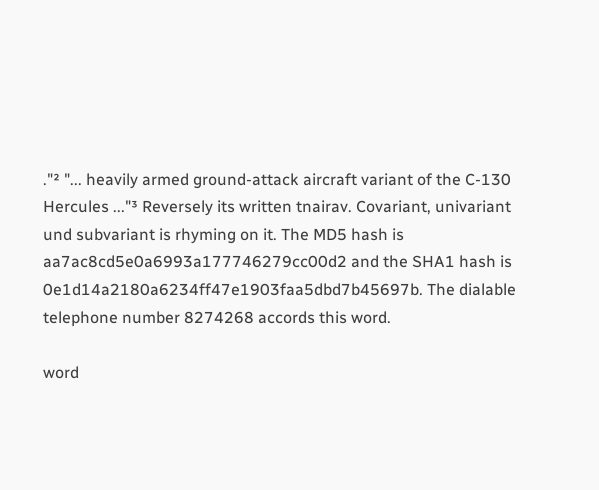."² "... heavily armed ground-attack aircraft variant of the C-130 Hercules ..."³ Reversely its written tnairav. Covariant, univariant und subvariant is rhyming on it. The MD5 hash is aa7ac8cd5e0a6993a177746279cc00d2 and the SHA1 hash is 0e1d14a2180a6234ff47e1903faa5dbd7b45697b. The dialable telephone number 8274268 accords this word.

word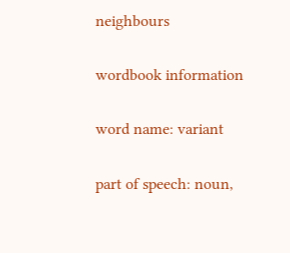neighbours

wordbook information

word name: variant

part of speech: noun,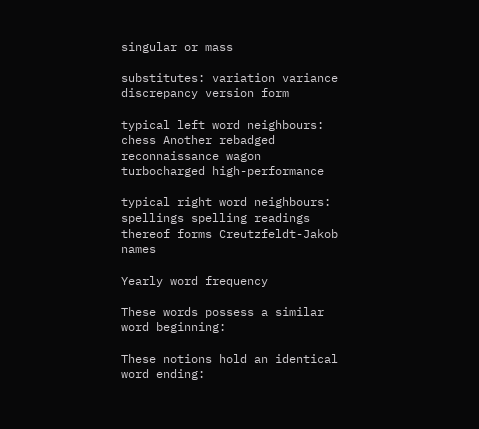singular or mass

substitutes: variation variance discrepancy version form

typical left word neighbours: chess Another rebadged reconnaissance wagon turbocharged high-performance

typical right word neighbours: spellings spelling readings thereof forms Creutzfeldt-Jakob names

Yearly word frequency

These words possess a similar word beginning:

These notions hold an identical word ending: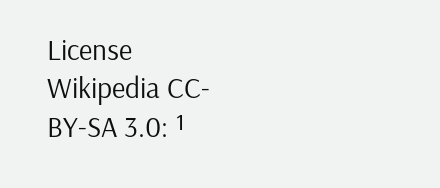License Wikipedia CC-BY-SA 3.0: ¹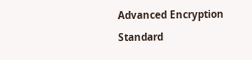Advanced Encryption Standard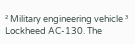² Military engineering vehicle ³ Lockheed AC-130. The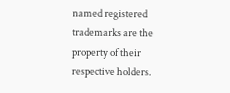named registered trademarks are the property of their respective holders.